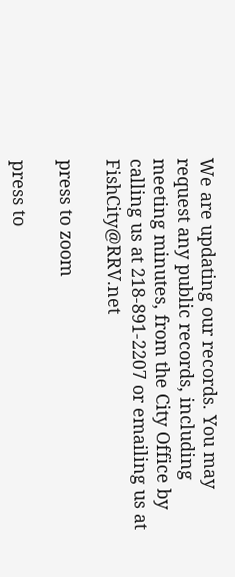We are updating our records. You may request any public records, including meeting minutes, from the City Office by calling us at 218-891-2207 or emailing us at FishCity@RRV.net

press to zoom

press to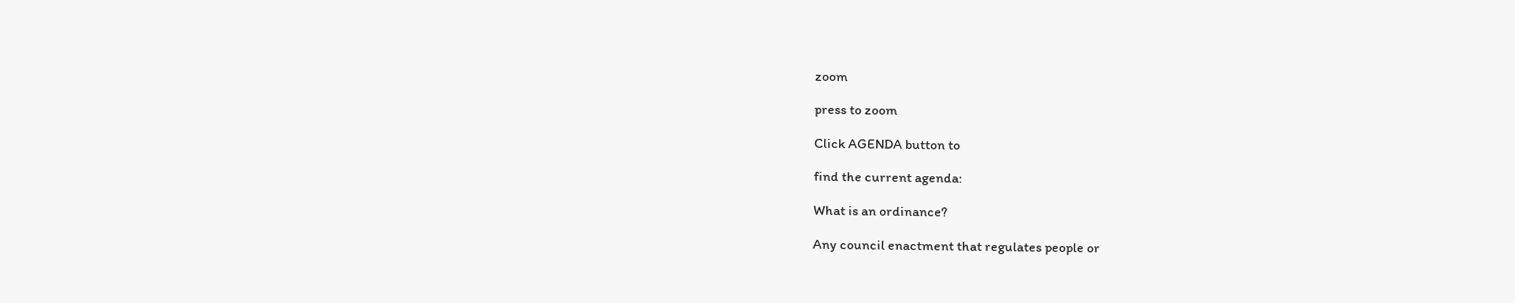zoom

press to zoom

Click AGENDA button to

find the current agenda:

What is an ordinance?

Any council enactment that regulates people or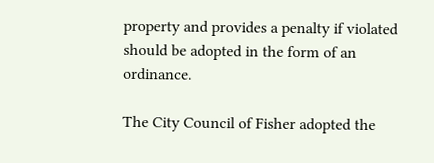property and provides a penalty if violated should be adopted in the form of an ordinance.

The City Council of Fisher adopted the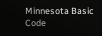Minnesota Basic Code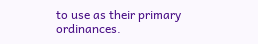to use as their primary ordinances.